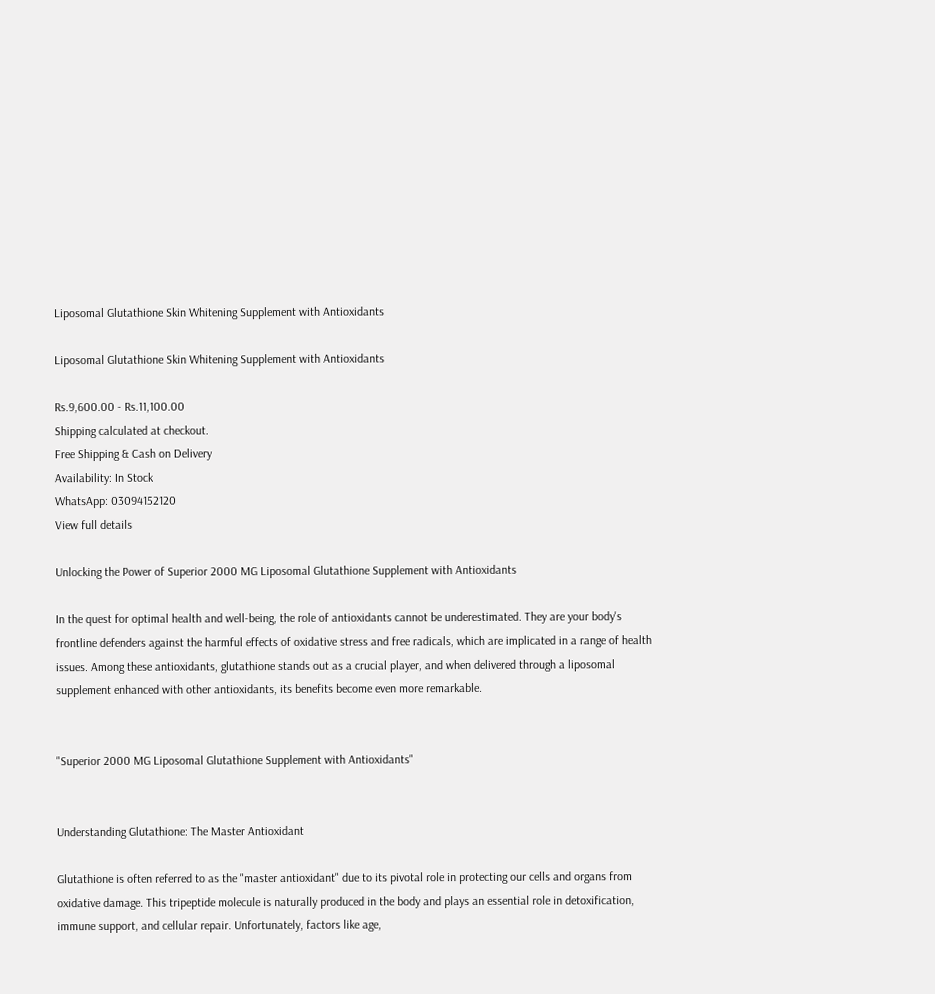Liposomal Glutathione Skin Whitening Supplement with Antioxidants

Liposomal Glutathione Skin Whitening Supplement with Antioxidants

Rs.9,600.00 - Rs.11,100.00
Shipping calculated at checkout.
Free Shipping & Cash on Delivery
Availability: In Stock
WhatsApp: 03094152120
View full details

Unlocking the Power of Superior 2000 MG Liposomal Glutathione Supplement with Antioxidants

In the quest for optimal health and well-being, the role of antioxidants cannot be underestimated. They are your body's frontline defenders against the harmful effects of oxidative stress and free radicals, which are implicated in a range of health issues. Among these antioxidants, glutathione stands out as a crucial player, and when delivered through a liposomal supplement enhanced with other antioxidants, its benefits become even more remarkable.


"Superior 2000 MG Liposomal Glutathione Supplement with Antioxidants"


Understanding Glutathione: The Master Antioxidant

Glutathione is often referred to as the "master antioxidant" due to its pivotal role in protecting our cells and organs from oxidative damage. This tripeptide molecule is naturally produced in the body and plays an essential role in detoxification, immune support, and cellular repair. Unfortunately, factors like age,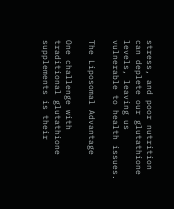stress, and poor nutrition can deplete our glutathione levels, leaving us vulnerable to health issues.

The Liposomal Advantage

One challenge with traditional glutathione supplements is their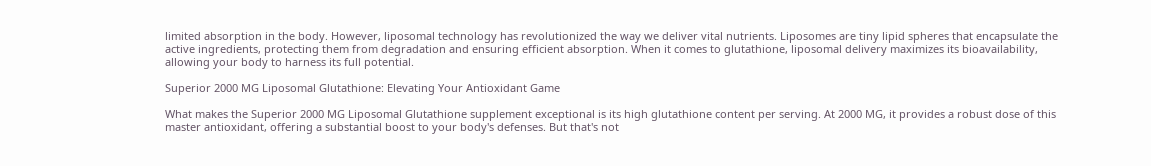limited absorption in the body. However, liposomal technology has revolutionized the way we deliver vital nutrients. Liposomes are tiny lipid spheres that encapsulate the active ingredients, protecting them from degradation and ensuring efficient absorption. When it comes to glutathione, liposomal delivery maximizes its bioavailability, allowing your body to harness its full potential.

Superior 2000 MG Liposomal Glutathione: Elevating Your Antioxidant Game

What makes the Superior 2000 MG Liposomal Glutathione supplement exceptional is its high glutathione content per serving. At 2000 MG, it provides a robust dose of this master antioxidant, offering a substantial boost to your body's defenses. But that's not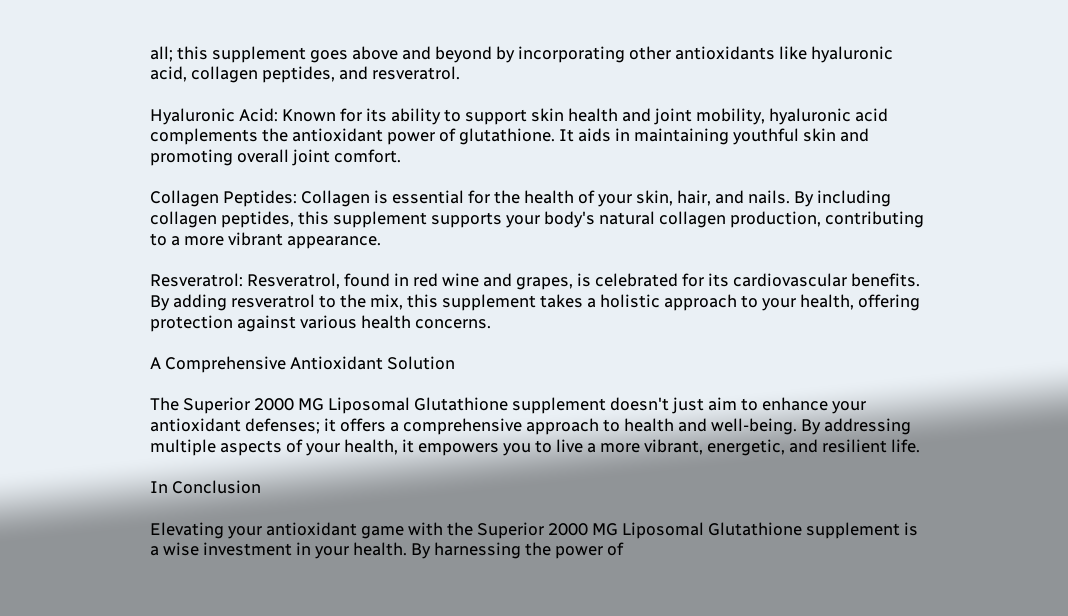all; this supplement goes above and beyond by incorporating other antioxidants like hyaluronic acid, collagen peptides, and resveratrol.

Hyaluronic Acid: Known for its ability to support skin health and joint mobility, hyaluronic acid complements the antioxidant power of glutathione. It aids in maintaining youthful skin and promoting overall joint comfort.

Collagen Peptides: Collagen is essential for the health of your skin, hair, and nails. By including collagen peptides, this supplement supports your body's natural collagen production, contributing to a more vibrant appearance.

Resveratrol: Resveratrol, found in red wine and grapes, is celebrated for its cardiovascular benefits. By adding resveratrol to the mix, this supplement takes a holistic approach to your health, offering protection against various health concerns.

A Comprehensive Antioxidant Solution

The Superior 2000 MG Liposomal Glutathione supplement doesn't just aim to enhance your antioxidant defenses; it offers a comprehensive approach to health and well-being. By addressing multiple aspects of your health, it empowers you to live a more vibrant, energetic, and resilient life.

In Conclusion

Elevating your antioxidant game with the Superior 2000 MG Liposomal Glutathione supplement is a wise investment in your health. By harnessing the power of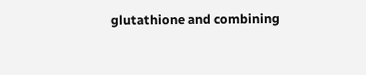glutathione and combining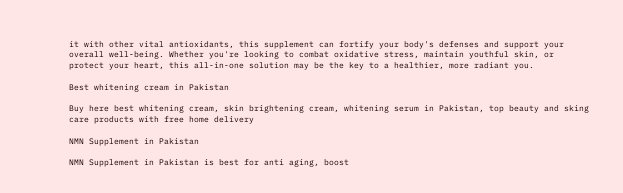it with other vital antioxidants, this supplement can fortify your body's defenses and support your overall well-being. Whether you're looking to combat oxidative stress, maintain youthful skin, or protect your heart, this all-in-one solution may be the key to a healthier, more radiant you.

Best whitening cream in Pakistan

Buy here best whitening cream, skin brightening cream, whitening serum in Pakistan, top beauty and sking care products with free home delivery

NMN Supplement in Pakistan

NMN Supplement in Pakistan is best for anti aging, boost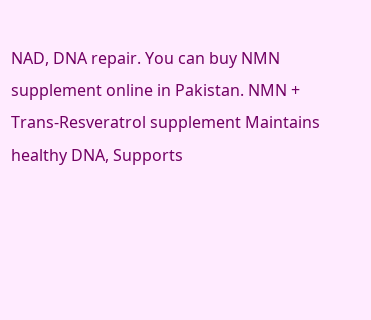NAD, DNA repair. You can buy NMN supplement online in Pakistan. NMN + Trans-Resveratrol supplement Maintains healthy DNA, Supports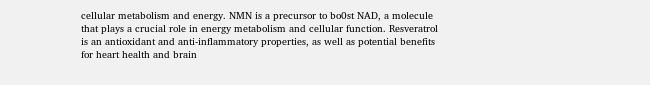cellular metabolism and energy. NMN is a precursor to bo0st NAD, a molecule that plays a crucial role in energy metabolism and cellular function. Resveratrol is an antioxidant and anti-inflammatory properties, as well as potential benefits for heart health and brain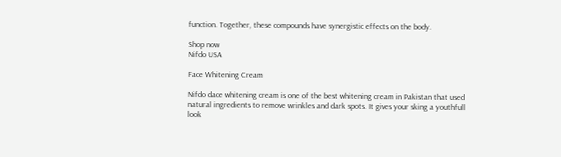function. Together, these compounds have synergistic effects on the body.

Shop now
Nifdo USA

Face Whitening Cream

Nifdo dace whitening cream is one of the best whitening cream in Pakistan that used natural ingredients to remove wrinkles and dark spots. It gives your sking a youthfull look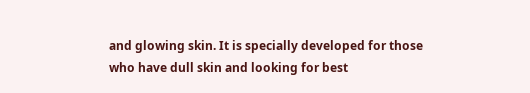and glowing skin. It is specially developed for those who have dull skin and looking for best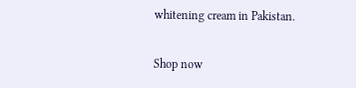whitening cream in Pakistan.

Shop now